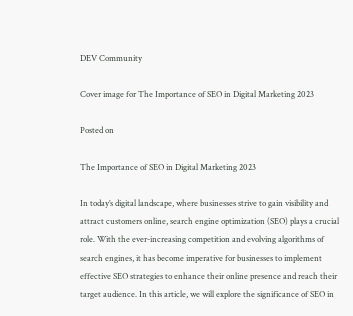DEV Community

Cover image for The Importance of SEO in Digital Marketing 2023

Posted on

The Importance of SEO in Digital Marketing 2023

In today’s digital landscape, where businesses strive to gain visibility and attract customers online, search engine optimization (SEO) plays a crucial role. With the ever-increasing competition and evolving algorithms of search engines, it has become imperative for businesses to implement effective SEO strategies to enhance their online presence and reach their target audience. In this article, we will explore the significance of SEO in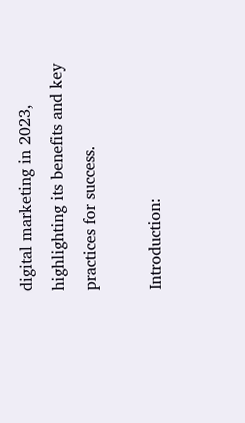digital marketing in 2023, highlighting its benefits and key practices for success.

Introduction: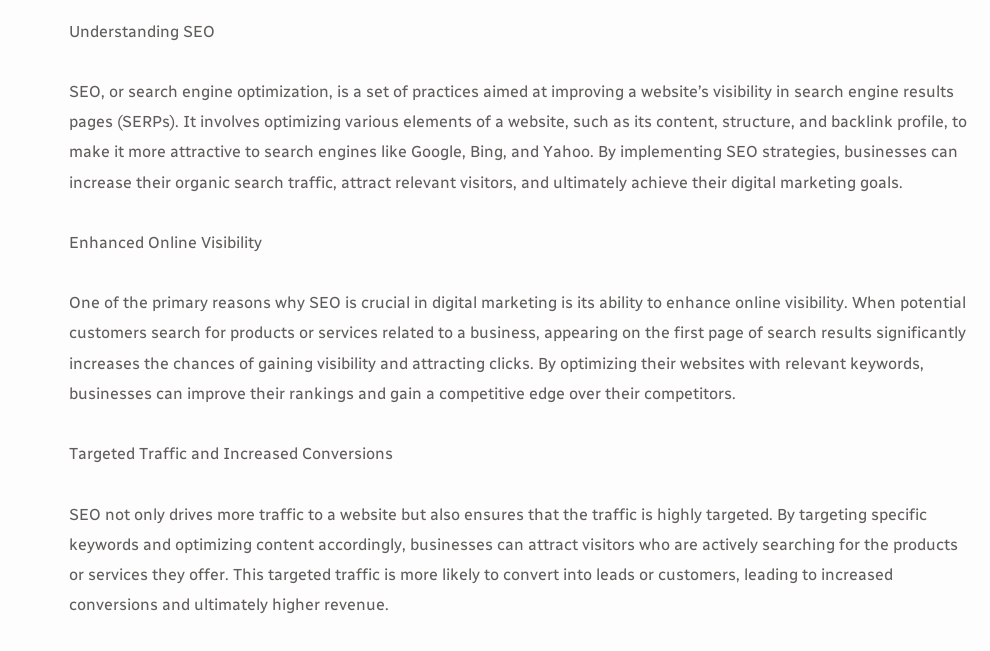Understanding SEO

SEO, or search engine optimization, is a set of practices aimed at improving a website’s visibility in search engine results pages (SERPs). It involves optimizing various elements of a website, such as its content, structure, and backlink profile, to make it more attractive to search engines like Google, Bing, and Yahoo. By implementing SEO strategies, businesses can increase their organic search traffic, attract relevant visitors, and ultimately achieve their digital marketing goals.

Enhanced Online Visibility

One of the primary reasons why SEO is crucial in digital marketing is its ability to enhance online visibility. When potential customers search for products or services related to a business, appearing on the first page of search results significantly increases the chances of gaining visibility and attracting clicks. By optimizing their websites with relevant keywords, businesses can improve their rankings and gain a competitive edge over their competitors.

Targeted Traffic and Increased Conversions

SEO not only drives more traffic to a website but also ensures that the traffic is highly targeted. By targeting specific keywords and optimizing content accordingly, businesses can attract visitors who are actively searching for the products or services they offer. This targeted traffic is more likely to convert into leads or customers, leading to increased conversions and ultimately higher revenue.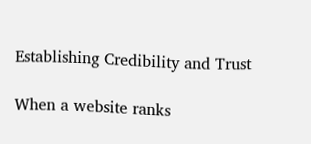Establishing Credibility and Trust

When a website ranks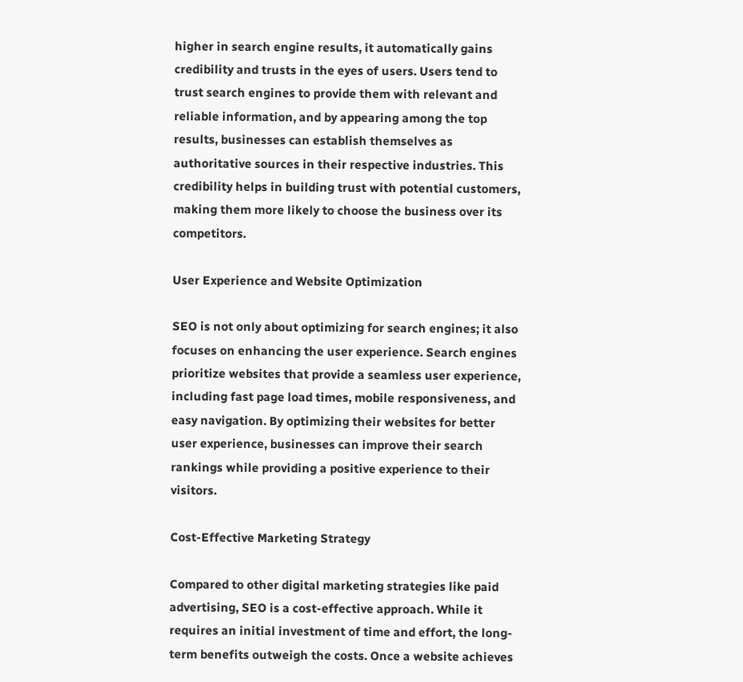higher in search engine results, it automatically gains credibility and trusts in the eyes of users. Users tend to trust search engines to provide them with relevant and reliable information, and by appearing among the top results, businesses can establish themselves as authoritative sources in their respective industries. This credibility helps in building trust with potential customers, making them more likely to choose the business over its competitors.

User Experience and Website Optimization

SEO is not only about optimizing for search engines; it also focuses on enhancing the user experience. Search engines prioritize websites that provide a seamless user experience, including fast page load times, mobile responsiveness, and easy navigation. By optimizing their websites for better user experience, businesses can improve their search rankings while providing a positive experience to their visitors.

Cost-Effective Marketing Strategy

Compared to other digital marketing strategies like paid advertising, SEO is a cost-effective approach. While it requires an initial investment of time and effort, the long-term benefits outweigh the costs. Once a website achieves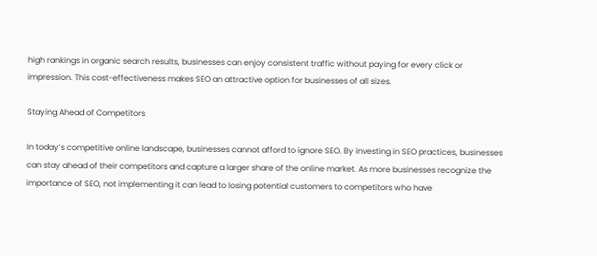high rankings in organic search results, businesses can enjoy consistent traffic without paying for every click or impression. This cost-effectiveness makes SEO an attractive option for businesses of all sizes.

Staying Ahead of Competitors

In today’s competitive online landscape, businesses cannot afford to ignore SEO. By investing in SEO practices, businesses can stay ahead of their competitors and capture a larger share of the online market. As more businesses recognize the importance of SEO, not implementing it can lead to losing potential customers to competitors who have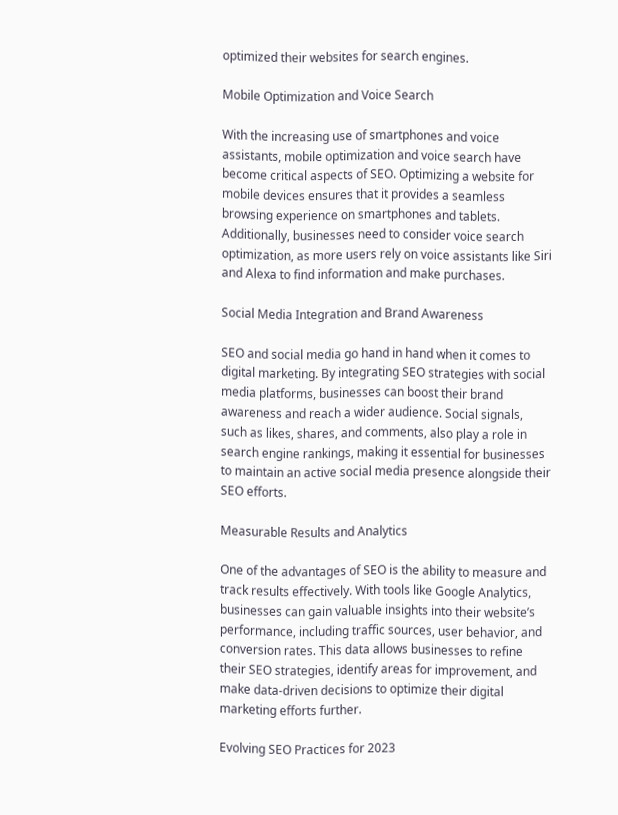optimized their websites for search engines.

Mobile Optimization and Voice Search

With the increasing use of smartphones and voice assistants, mobile optimization and voice search have become critical aspects of SEO. Optimizing a website for mobile devices ensures that it provides a seamless browsing experience on smartphones and tablets. Additionally, businesses need to consider voice search optimization, as more users rely on voice assistants like Siri and Alexa to find information and make purchases.

Social Media Integration and Brand Awareness

SEO and social media go hand in hand when it comes to digital marketing. By integrating SEO strategies with social media platforms, businesses can boost their brand awareness and reach a wider audience. Social signals, such as likes, shares, and comments, also play a role in search engine rankings, making it essential for businesses to maintain an active social media presence alongside their SEO efforts.

Measurable Results and Analytics

One of the advantages of SEO is the ability to measure and track results effectively. With tools like Google Analytics, businesses can gain valuable insights into their website’s performance, including traffic sources, user behavior, and conversion rates. This data allows businesses to refine their SEO strategies, identify areas for improvement, and make data-driven decisions to optimize their digital marketing efforts further.

Evolving SEO Practices for 2023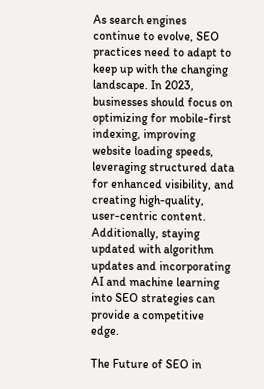As search engines continue to evolve, SEO practices need to adapt to keep up with the changing landscape. In 2023, businesses should focus on optimizing for mobile-first indexing, improving website loading speeds, leveraging structured data for enhanced visibility, and creating high-quality, user-centric content. Additionally, staying updated with algorithm updates and incorporating AI and machine learning into SEO strategies can provide a competitive edge.

The Future of SEO in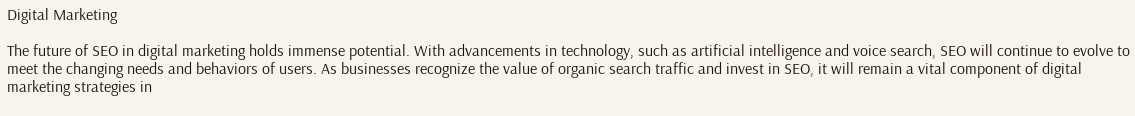Digital Marketing

The future of SEO in digital marketing holds immense potential. With advancements in technology, such as artificial intelligence and voice search, SEO will continue to evolve to meet the changing needs and behaviors of users. As businesses recognize the value of organic search traffic and invest in SEO, it will remain a vital component of digital marketing strategies in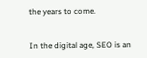the years to come.


In the digital age, SEO is an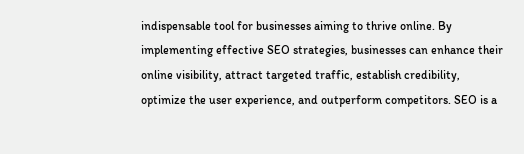indispensable tool for businesses aiming to thrive online. By implementing effective SEO strategies, businesses can enhance their online visibility, attract targeted traffic, establish credibility, optimize the user experience, and outperform competitors. SEO is a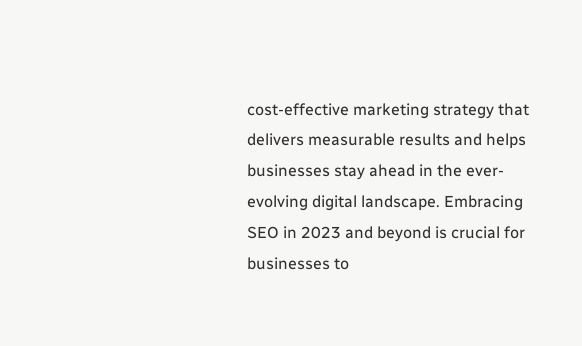cost-effective marketing strategy that delivers measurable results and helps businesses stay ahead in the ever-evolving digital landscape. Embracing SEO in 2023 and beyond is crucial for businesses to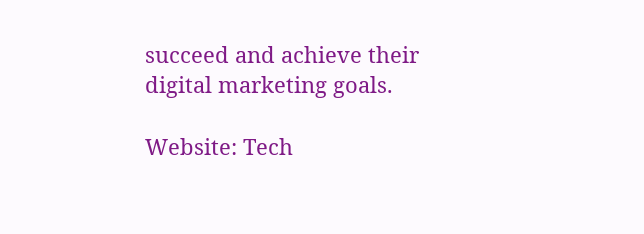succeed and achieve their digital marketing goals.

Website: Tech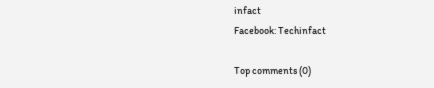infact
Facebook: Techinfact

Top comments (0)